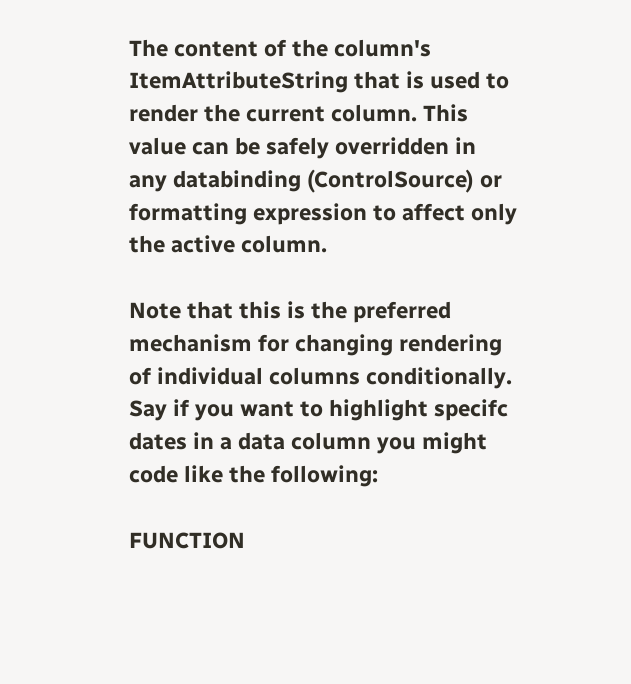The content of the column's ItemAttributeString that is used to render the current column. This value can be safely overridden in any databinding (ControlSource) or formatting expression to affect only the active column.

Note that this is the preferred mechanism for changing rendering of individual columns conditionally. Say if you want to highlight specifc dates in a data column you might code like the following:

FUNCTION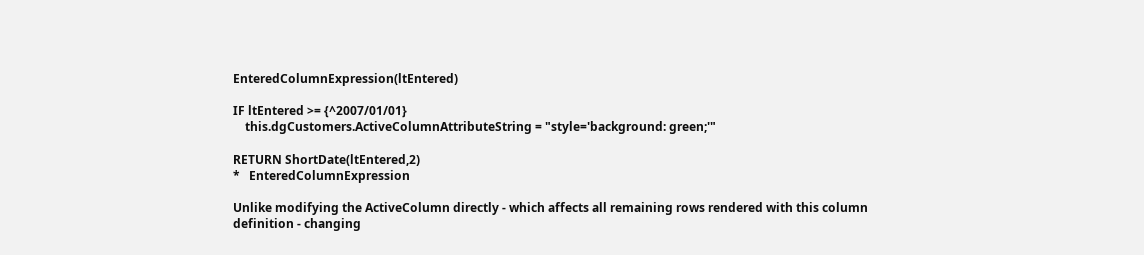EnteredColumnExpression(ltEntered)

IF ltEntered >= {^2007/01/01}
    this.dgCustomers.ActiveColumnAttributeString = "style='background: green;'"

RETURN ShortDate(ltEntered,2)
*   EnteredColumnExpression

Unlike modifying the ActiveColumn directly - which affects all remaining rows rendered with this column definition - changing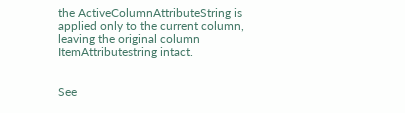the ActiveColumnAttributeString is applied only to the current column, leaving the original column ItemAttributestring intact.


See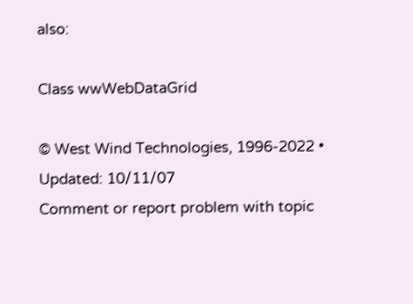also:

Class wwWebDataGrid

© West Wind Technologies, 1996-2022 • Updated: 10/11/07
Comment or report problem with topic